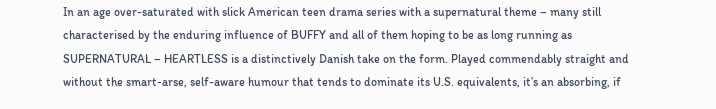In an age over-saturated with slick American teen drama series with a supernatural theme – many still characterised by the enduring influence of BUFFY and all of them hoping to be as long running as SUPERNATURAL – HEARTLESS is a distinctively Danish take on the form. Played commendably straight and without the smart-arse, self-aware humour that tends to dominate its U.S. equivalents, it’s an absorbing, if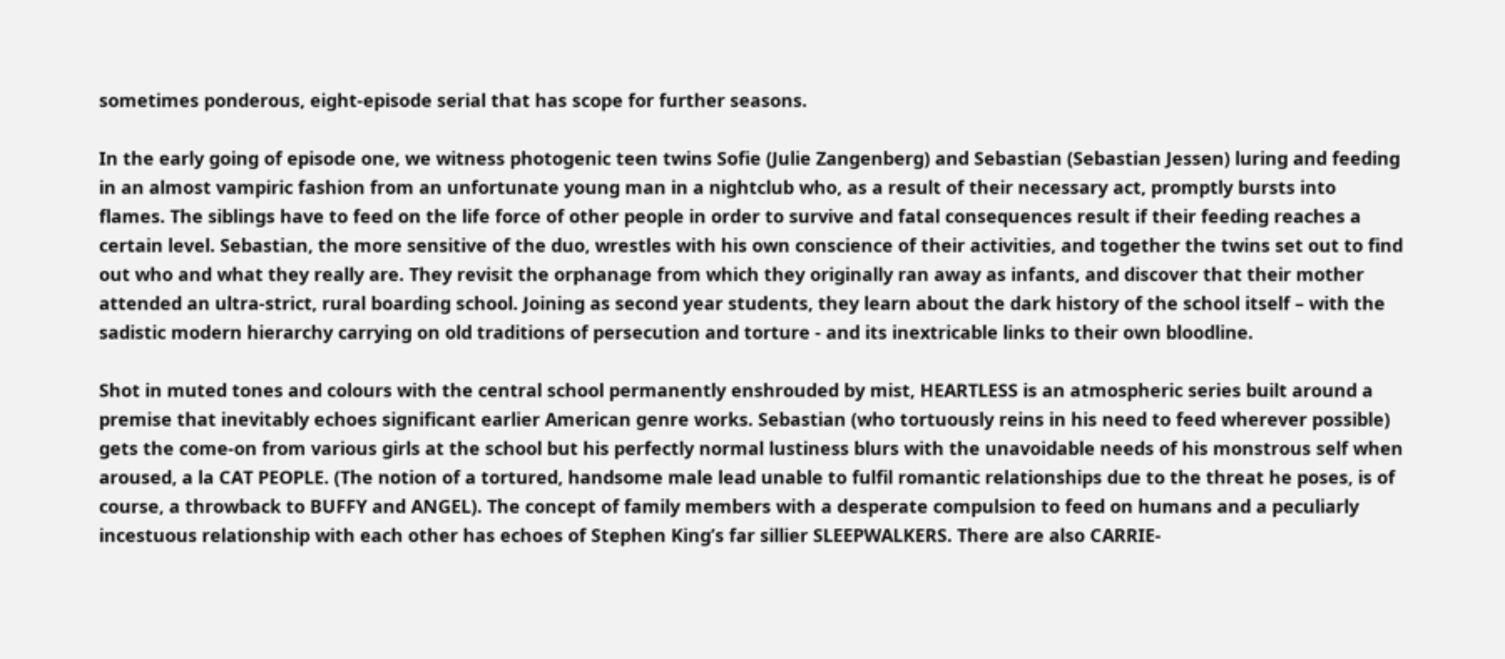sometimes ponderous, eight-episode serial that has scope for further seasons.

In the early going of episode one, we witness photogenic teen twins Sofie (Julie Zangenberg) and Sebastian (Sebastian Jessen) luring and feeding in an almost vampiric fashion from an unfortunate young man in a nightclub who, as a result of their necessary act, promptly bursts into flames. The siblings have to feed on the life force of other people in order to survive and fatal consequences result if their feeding reaches a certain level. Sebastian, the more sensitive of the duo, wrestles with his own conscience of their activities, and together the twins set out to find out who and what they really are. They revisit the orphanage from which they originally ran away as infants, and discover that their mother attended an ultra-strict, rural boarding school. Joining as second year students, they learn about the dark history of the school itself – with the sadistic modern hierarchy carrying on old traditions of persecution and torture - and its inextricable links to their own bloodline.

Shot in muted tones and colours with the central school permanently enshrouded by mist, HEARTLESS is an atmospheric series built around a premise that inevitably echoes significant earlier American genre works. Sebastian (who tortuously reins in his need to feed wherever possible) gets the come-on from various girls at the school but his perfectly normal lustiness blurs with the unavoidable needs of his monstrous self when aroused, a la CAT PEOPLE. (The notion of a tortured, handsome male lead unable to fulfil romantic relationships due to the threat he poses, is of course, a throwback to BUFFY and ANGEL). The concept of family members with a desperate compulsion to feed on humans and a peculiarly incestuous relationship with each other has echoes of Stephen King’s far sillier SLEEPWALKERS. There are also CARRIE-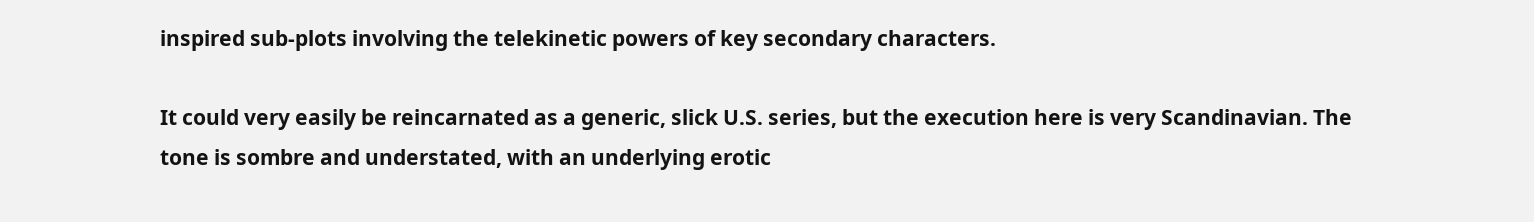inspired sub-plots involving the telekinetic powers of key secondary characters.

It could very easily be reincarnated as a generic, slick U.S. series, but the execution here is very Scandinavian. The tone is sombre and understated, with an underlying erotic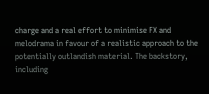charge and a real effort to minimise FX and melodrama in favour of a realistic approach to the potentially outlandish material. The backstory, including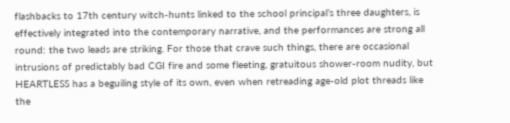flashbacks to 17th century witch-hunts linked to the school principal’s three daughters, is effectively integrated into the contemporary narrative, and the performances are strong all round: the two leads are striking. For those that crave such things, there are occasional intrusions of predictably bad CGI fire and some fleeting, gratuitous shower-room nudity, but HEARTLESS has a beguiling style of its own, even when retreading age-old plot threads like the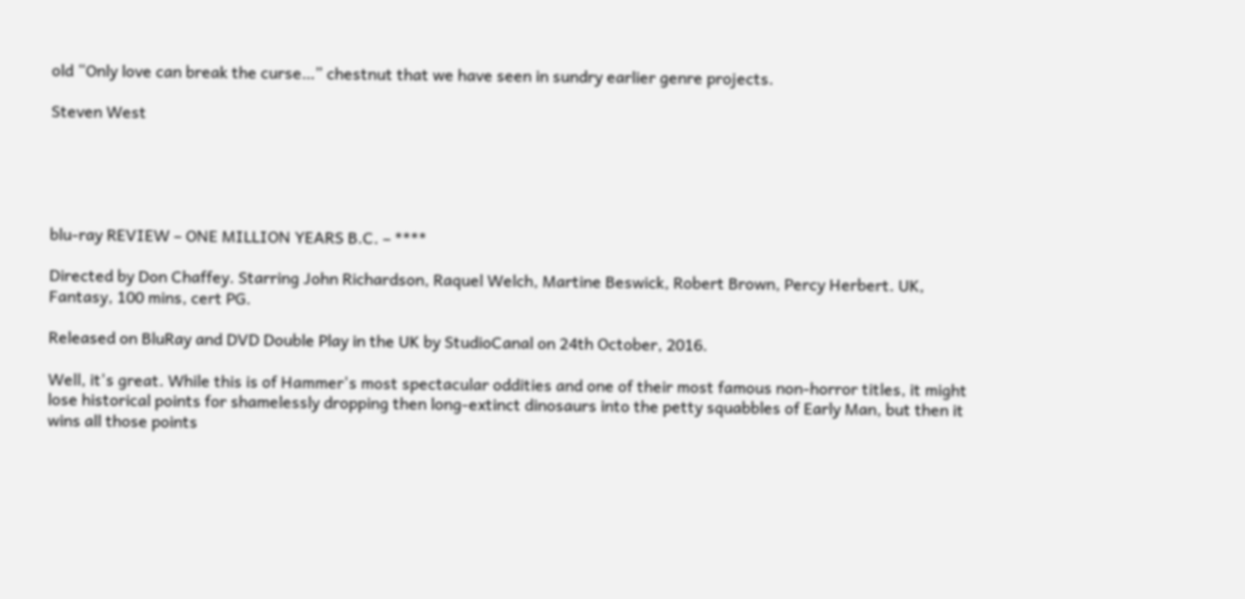old “Only love can break the curse…” chestnut that we have seen in sundry earlier genre projects.

Steven West





blu-ray REVIEW – ONE MILLION YEARS B.C. – ****

Directed by Don Chaffey. Starring John Richardson, Raquel Welch, Martine Beswick, Robert Brown, Percy Herbert. UK, Fantasy, 100 mins, cert PG.

Released on BluRay and DVD Double Play in the UK by StudioCanal on 24th October, 2016.

Well, it's great. While this is of Hammer's most spectacular oddities and one of their most famous non-horror titles, it might lose historical points for shamelessly dropping then long-extinct dinosaurs into the petty squabbles of Early Man, but then it wins all those points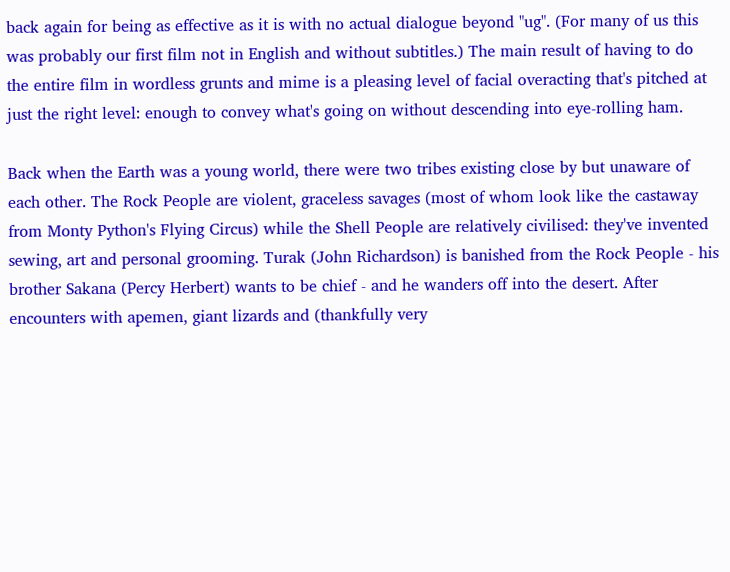back again for being as effective as it is with no actual dialogue beyond "ug". (For many of us this was probably our first film not in English and without subtitles.) The main result of having to do the entire film in wordless grunts and mime is a pleasing level of facial overacting that's pitched at just the right level: enough to convey what's going on without descending into eye-rolling ham.

Back when the Earth was a young world, there were two tribes existing close by but unaware of each other. The Rock People are violent, graceless savages (most of whom look like the castaway from Monty Python's Flying Circus) while the Shell People are relatively civilised: they've invented sewing, art and personal grooming. Turak (John Richardson) is banished from the Rock People - his brother Sakana (Percy Herbert) wants to be chief - and he wanders off into the desert. After encounters with apemen, giant lizards and (thankfully very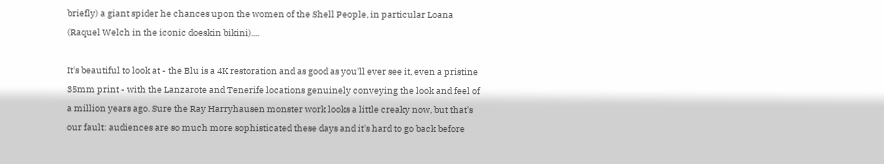briefly) a giant spider he chances upon the women of the Shell People, in particular Loana (Raquel Welch in the iconic doeskin bikini)....

It's beautiful to look at - the Blu is a 4K restoration and as good as you'll ever see it, even a pristine 35mm print - with the Lanzarote and Tenerife locations genuinely conveying the look and feel of a million years ago. Sure the Ray Harryhausen monster work looks a little creaky now, but that's our fault: audiences are so much more sophisticated these days and it's hard to go back before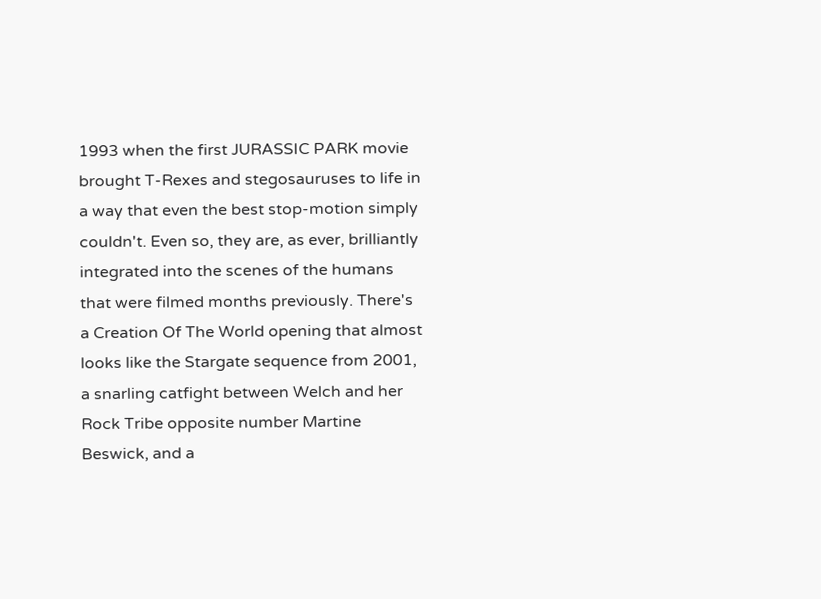1993 when the first JURASSIC PARK movie brought T-Rexes and stegosauruses to life in a way that even the best stop-motion simply couldn't. Even so, they are, as ever, brilliantly integrated into the scenes of the humans that were filmed months previously. There's a Creation Of The World opening that almost looks like the Stargate sequence from 2001, a snarling catfight between Welch and her Rock Tribe opposite number Martine Beswick, and a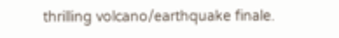thrilling volcano/earthquake finale.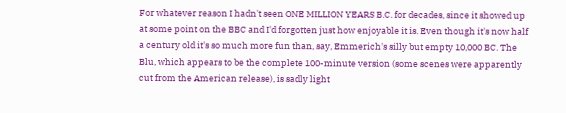For whatever reason I hadn't seen ONE MILLION YEARS B.C. for decades, since it showed up at some point on the BBC and I'd forgotten just how enjoyable it is. Even though it's now half a century old it's so much more fun than, say, Emmerich's silly but empty 10,000 BC. The Blu, which appears to be the complete 100-minute version (some scenes were apparently cut from the American release), is sadly light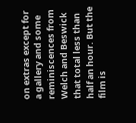on extras except for a gallery and some reminiscences from Welch and Beswick that total less than half an hour. But the film is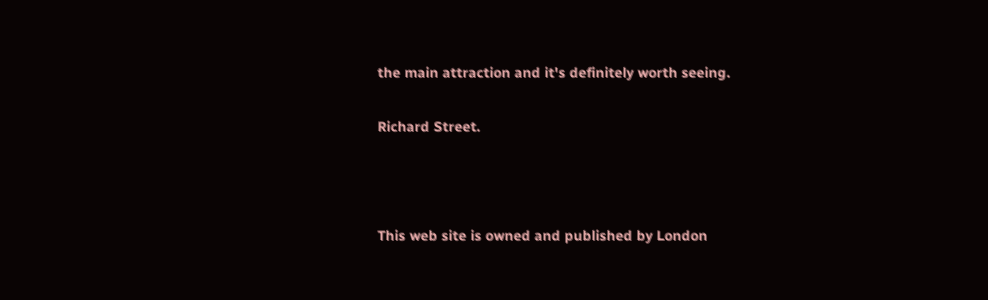the main attraction and it's definitely worth seeing.

Richard Street.



This web site is owned and published by London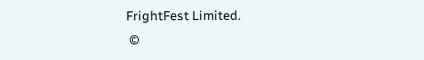FrightFest Limited.
 ©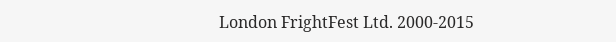London FrightFest Ltd. 2000-2015